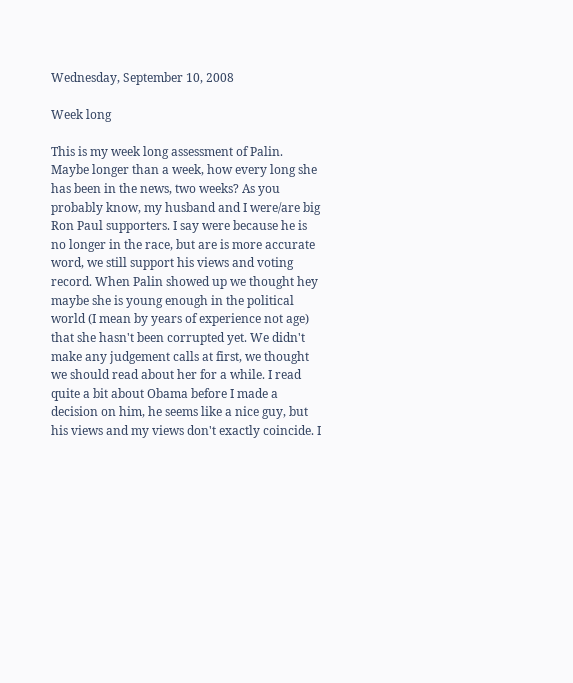Wednesday, September 10, 2008

Week long

This is my week long assessment of Palin. Maybe longer than a week, how every long she has been in the news, two weeks? As you probably know, my husband and I were/are big Ron Paul supporters. I say were because he is no longer in the race, but are is more accurate word, we still support his views and voting record. When Palin showed up we thought hey maybe she is young enough in the political world (I mean by years of experience not age) that she hasn't been corrupted yet. We didn't make any judgement calls at first, we thought we should read about her for a while. I read quite a bit about Obama before I made a decision on him, he seems like a nice guy, but his views and my views don't exactly coincide. I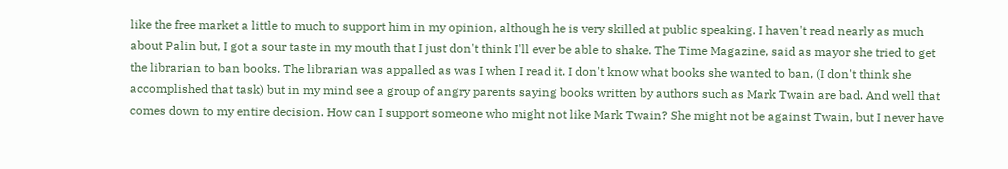like the free market a little to much to support him in my opinion, although he is very skilled at public speaking. I haven't read nearly as much about Palin but, I got a sour taste in my mouth that I just don't think I'll ever be able to shake. The Time Magazine, said as mayor she tried to get the librarian to ban books. The librarian was appalled as was I when I read it. I don't know what books she wanted to ban, (I don't think she accomplished that task) but in my mind see a group of angry parents saying books written by authors such as Mark Twain are bad. And well that comes down to my entire decision. How can I support someone who might not like Mark Twain? She might not be against Twain, but I never have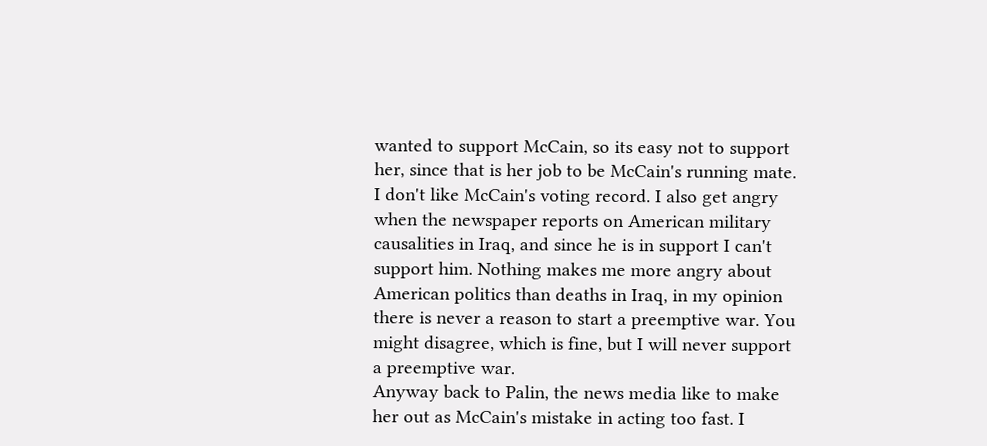wanted to support McCain, so its easy not to support her, since that is her job to be McCain's running mate. I don't like McCain's voting record. I also get angry when the newspaper reports on American military causalities in Iraq, and since he is in support I can't support him. Nothing makes me more angry about American politics than deaths in Iraq, in my opinion there is never a reason to start a preemptive war. You might disagree, which is fine, but I will never support a preemptive war.
Anyway back to Palin, the news media like to make her out as McCain's mistake in acting too fast. I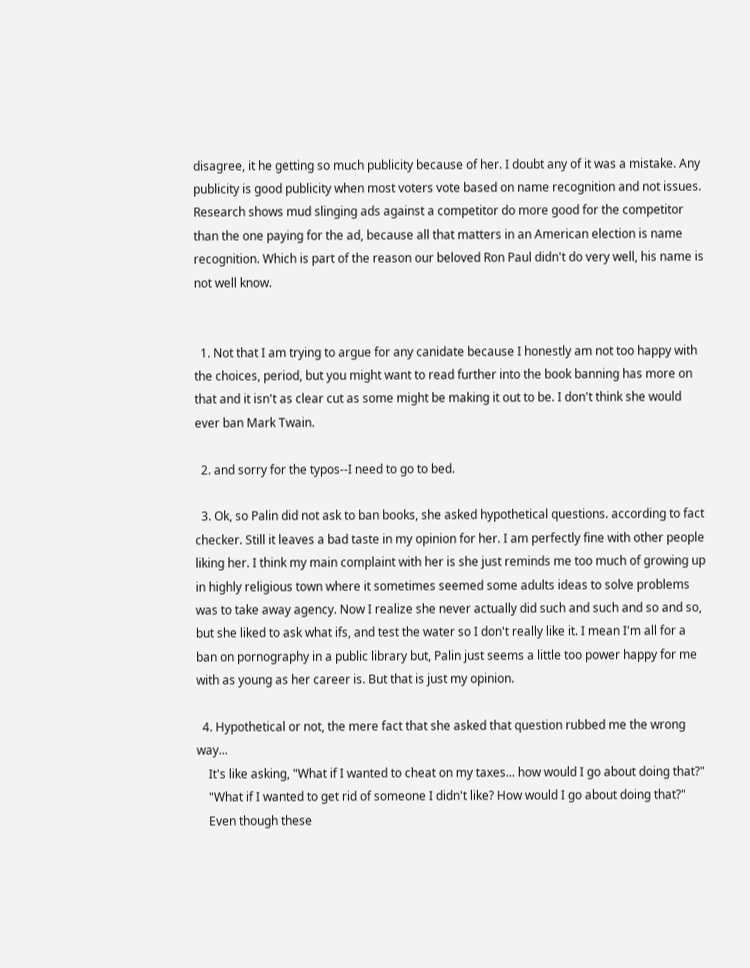disagree, it he getting so much publicity because of her. I doubt any of it was a mistake. Any publicity is good publicity when most voters vote based on name recognition and not issues. Research shows mud slinging ads against a competitor do more good for the competitor than the one paying for the ad, because all that matters in an American election is name recognition. Which is part of the reason our beloved Ron Paul didn't do very well, his name is not well know.


  1. Not that I am trying to argue for any canidate because I honestly am not too happy with the choices, period, but you might want to read further into the book banning has more on that and it isn't as clear cut as some might be making it out to be. I don't think she would ever ban Mark Twain.

  2. and sorry for the typos--I need to go to bed.

  3. Ok, so Palin did not ask to ban books, she asked hypothetical questions. according to fact checker. Still it leaves a bad taste in my opinion for her. I am perfectly fine with other people liking her. I think my main complaint with her is she just reminds me too much of growing up in highly religious town where it sometimes seemed some adults ideas to solve problems was to take away agency. Now I realize she never actually did such and such and so and so, but she liked to ask what ifs, and test the water so I don't really like it. I mean I'm all for a ban on pornography in a public library but, Palin just seems a little too power happy for me with as young as her career is. But that is just my opinion.

  4. Hypothetical or not, the mere fact that she asked that question rubbed me the wrong way...
    It's like asking, "What if I wanted to cheat on my taxes... how would I go about doing that?"
    "What if I wanted to get rid of someone I didn't like? How would I go about doing that?"
    Even though these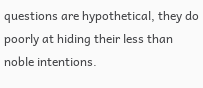questions are hypothetical, they do poorly at hiding their less than noble intentions.